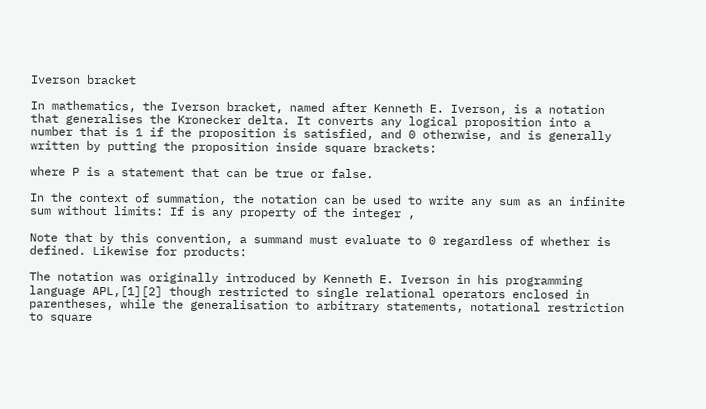Iverson bracket

In mathematics, the Iverson bracket, named after Kenneth E. Iverson, is a notation that generalises the Kronecker delta. It converts any logical proposition into a number that is 1 if the proposition is satisfied, and 0 otherwise, and is generally written by putting the proposition inside square brackets:

where P is a statement that can be true or false.

In the context of summation, the notation can be used to write any sum as an infinite sum without limits: If is any property of the integer ,

Note that by this convention, a summand must evaluate to 0 regardless of whether is defined. Likewise for products:

The notation was originally introduced by Kenneth E. Iverson in his programming language APL,[1][2] though restricted to single relational operators enclosed in parentheses, while the generalisation to arbitrary statements, notational restriction to square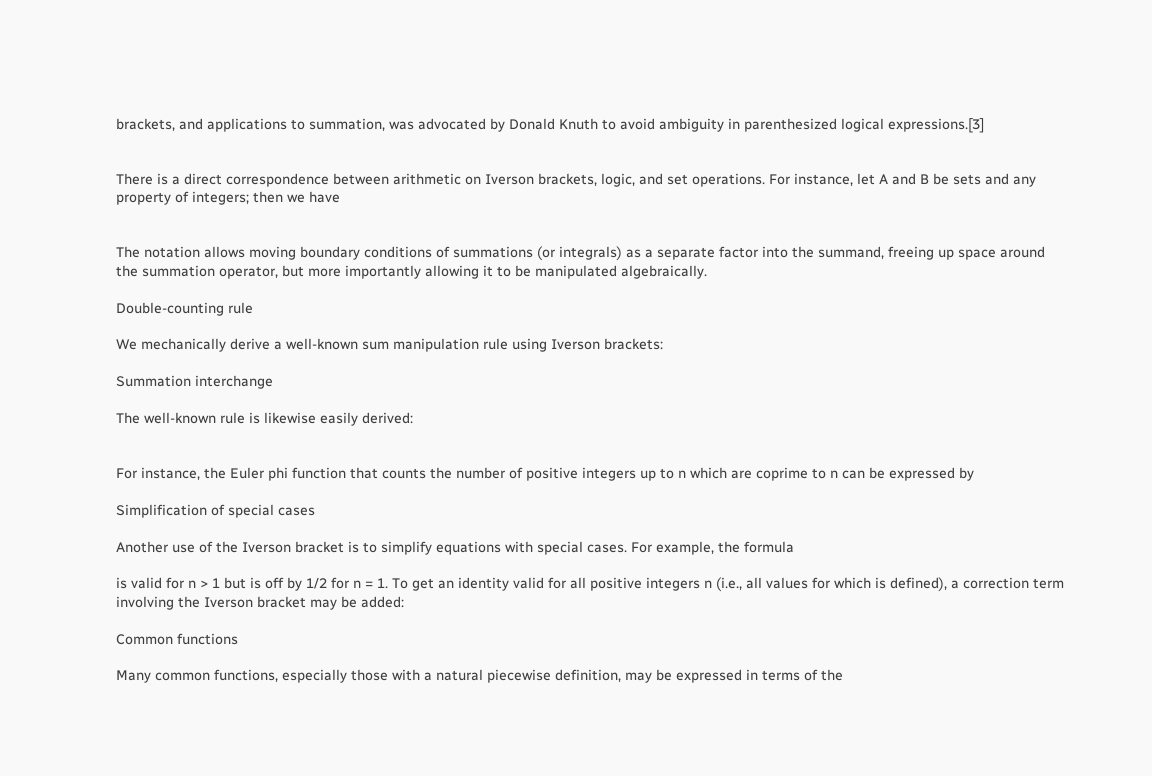brackets, and applications to summation, was advocated by Donald Knuth to avoid ambiguity in parenthesized logical expressions.[3]


There is a direct correspondence between arithmetic on Iverson brackets, logic, and set operations. For instance, let A and B be sets and any property of integers; then we have


The notation allows moving boundary conditions of summations (or integrals) as a separate factor into the summand, freeing up space around the summation operator, but more importantly allowing it to be manipulated algebraically.

Double-counting rule

We mechanically derive a well-known sum manipulation rule using Iverson brackets:

Summation interchange

The well-known rule is likewise easily derived:


For instance, the Euler phi function that counts the number of positive integers up to n which are coprime to n can be expressed by

Simplification of special cases

Another use of the Iverson bracket is to simplify equations with special cases. For example, the formula

is valid for n > 1 but is off by 1/2 for n = 1. To get an identity valid for all positive integers n (i.e., all values for which is defined), a correction term involving the Iverson bracket may be added:

Common functions

Many common functions, especially those with a natural piecewise definition, may be expressed in terms of the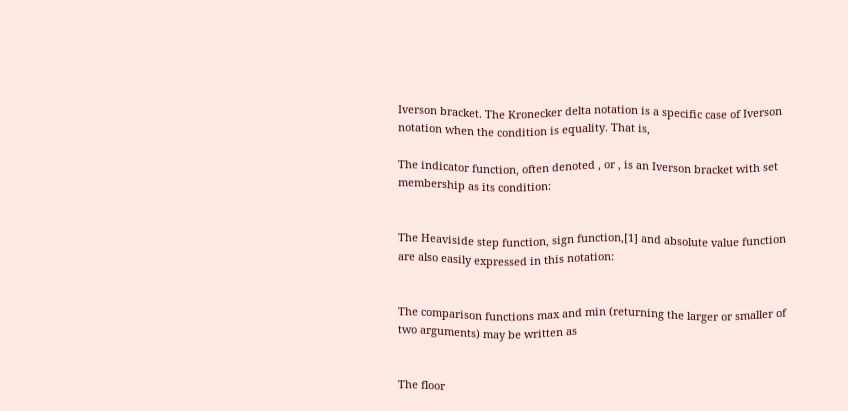Iverson bracket. The Kronecker delta notation is a specific case of Iverson notation when the condition is equality. That is,

The indicator function, often denoted , or , is an Iverson bracket with set membership as its condition:


The Heaviside step function, sign function,[1] and absolute value function are also easily expressed in this notation:


The comparison functions max and min (returning the larger or smaller of two arguments) may be written as


The floor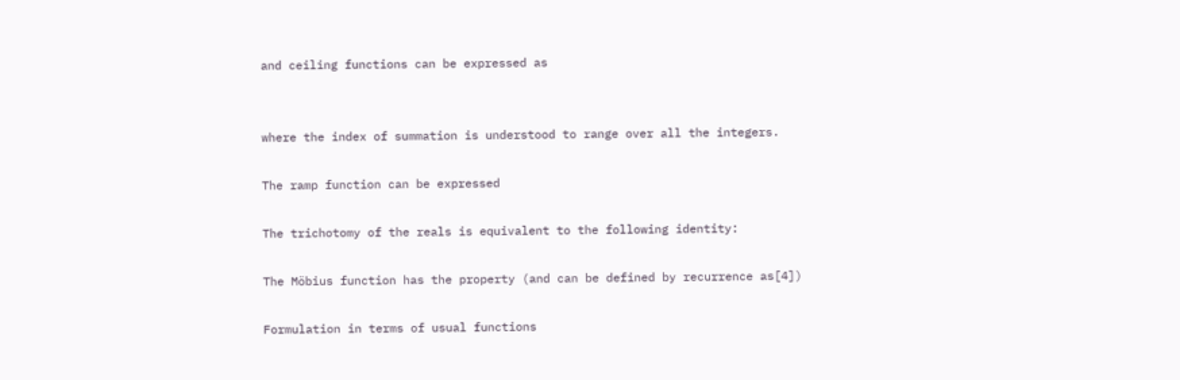and ceiling functions can be expressed as


where the index of summation is understood to range over all the integers.

The ramp function can be expressed

The trichotomy of the reals is equivalent to the following identity:

The Möbius function has the property (and can be defined by recurrence as[4])

Formulation in terms of usual functions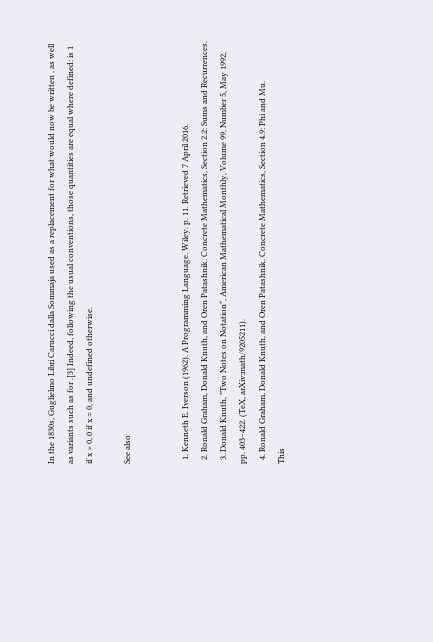In the 1830s, Guglielmo Libri Carucci dalla Sommaja used as a replacement for what would now be written , as well as variants such as for .[3] Indeed, following the usual conventions, those quantities are equal where defined: is 1 if x > 0, 0 if x = 0, and undefined otherwise.

See also


  1. Kenneth E. Iverson (1962). A Programming Language. Wiley. p. 11. Retrieved 7 April 2016.
  2. Ronald Graham, Donald Knuth, and Oren Patashnik. Concrete Mathematics, Section 2.2: Sums and Recurrences.
  3. Donald Knuth, "Two Notes on Notation", American Mathematical Monthly, Volume 99, Number 5, May 1992, pp. 403–422. (TeX, arXiv:math/9205211).
  4. Ronald Graham, Donald Knuth, and Oren Patashnik. Concrete Mathematics, Section 4.9: Phi and Mu.
This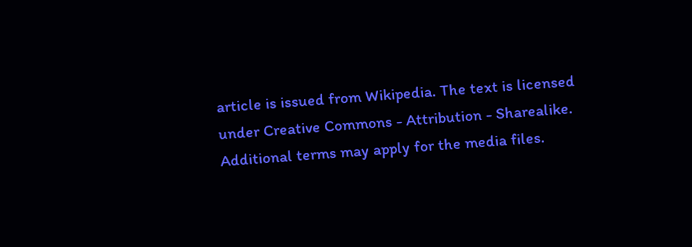article is issued from Wikipedia. The text is licensed under Creative Commons - Attribution - Sharealike. Additional terms may apply for the media files.